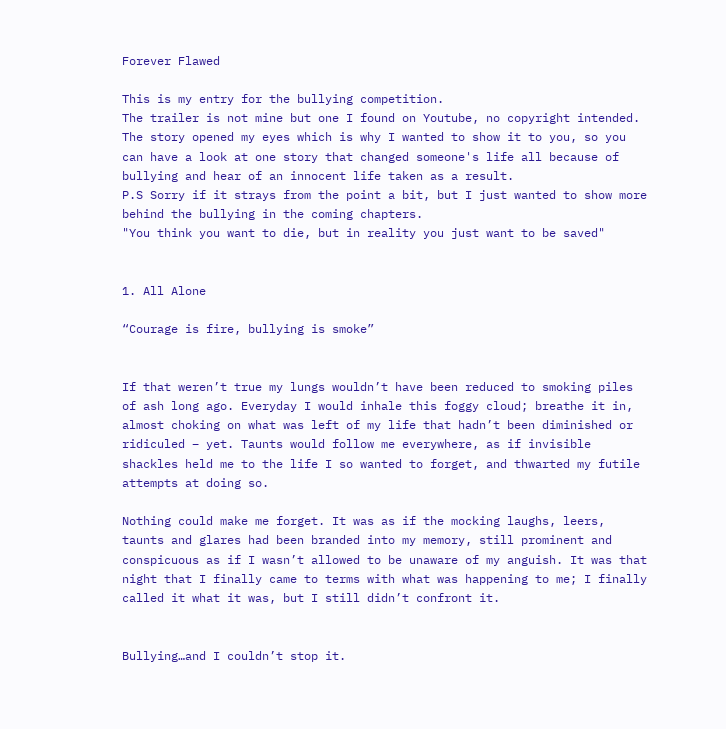Forever Flawed

This is my entry for the bullying competition.
The trailer is not mine but one I found on Youtube, no copyright intended. The story opened my eyes which is why I wanted to show it to you, so you can have a look at one story that changed someone's life all because of bullying and hear of an innocent life taken as a result.
P.S Sorry if it strays from the point a bit, but I just wanted to show more behind the bullying in the coming chapters.
"You think you want to die, but in reality you just want to be saved"


1. All Alone

“Courage is fire, bullying is smoke”


If that weren’t true my lungs wouldn’t have been reduced to smoking piles of ash long ago. Everyday I would inhale this foggy cloud; breathe it in, almost choking on what was left of my life that hadn’t been diminished or ridiculed – yet. Taunts would follow me everywhere, as if invisible shackles held me to the life I so wanted to forget, and thwarted my futile attempts at doing so.

Nothing could make me forget. It was as if the mocking laughs, leers, taunts and glares had been branded into my memory, still prominent and conspicuous as if I wasn’t allowed to be unaware of my anguish. It was that night that I finally came to terms with what was happening to me; I finally called it what it was, but I still didn’t confront it.


Bullying…and I couldn’t stop it.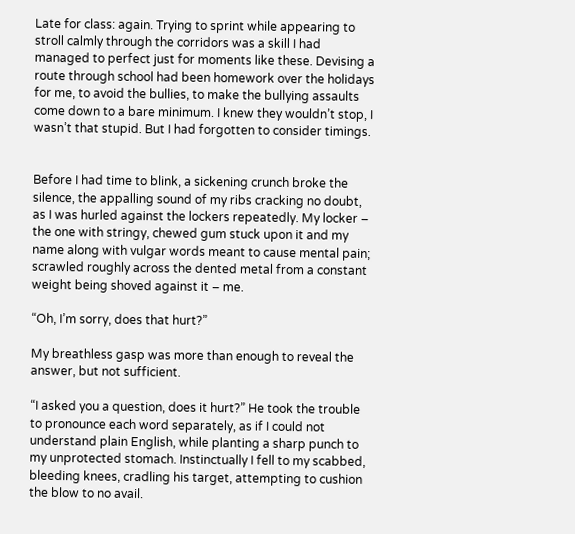Late for class: again. Trying to sprint while appearing to stroll calmly through the corridors was a skill I had managed to perfect just for moments like these. Devising a route through school had been homework over the holidays for me, to avoid the bullies, to make the bullying assaults come down to a bare minimum. I knew they wouldn’t stop, I wasn’t that stupid. But I had forgotten to consider timings.


Before I had time to blink, a sickening crunch broke the silence, the appalling sound of my ribs cracking no doubt, as I was hurled against the lockers repeatedly. My locker – the one with stringy, chewed gum stuck upon it and my name along with vulgar words meant to cause mental pain; scrawled roughly across the dented metal from a constant weight being shoved against it – me.

“Oh, I’m sorry, does that hurt?”

My breathless gasp was more than enough to reveal the answer, but not sufficient.

“I asked you a question, does it hurt?” He took the trouble to pronounce each word separately, as if I could not understand plain English, while planting a sharp punch to my unprotected stomach. Instinctually I fell to my scabbed, bleeding knees, cradling his target, attempting to cushion the blow to no avail.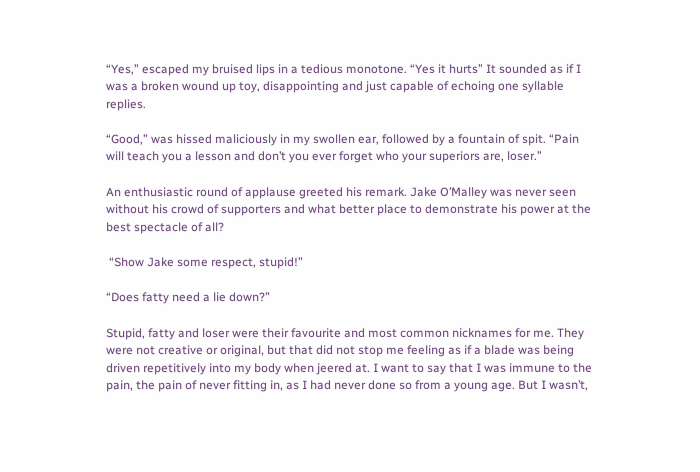“Yes,” escaped my bruised lips in a tedious monotone. “Yes it hurts” It sounded as if I was a broken wound up toy, disappointing and just capable of echoing one syllable replies.

“Good,” was hissed maliciously in my swollen ear, followed by a fountain of spit. “Pain will teach you a lesson and don’t you ever forget who your superiors are, loser.”

An enthusiastic round of applause greeted his remark. Jake O’Malley was never seen without his crowd of supporters and what better place to demonstrate his power at the best spectacle of all?

 “Show Jake some respect, stupid!”

“Does fatty need a lie down?”

Stupid, fatty and loser were their favourite and most common nicknames for me. They were not creative or original, but that did not stop me feeling as if a blade was being driven repetitively into my body when jeered at. I want to say that I was immune to the pain, the pain of never fitting in, as I had never done so from a young age. But I wasn’t,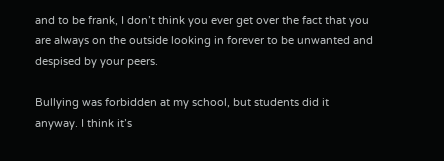and to be frank, I don’t think you ever get over the fact that you are always on the outside looking in forever to be unwanted and despised by your peers.

Bullying was forbidden at my school, but students did it anyway. I think it’s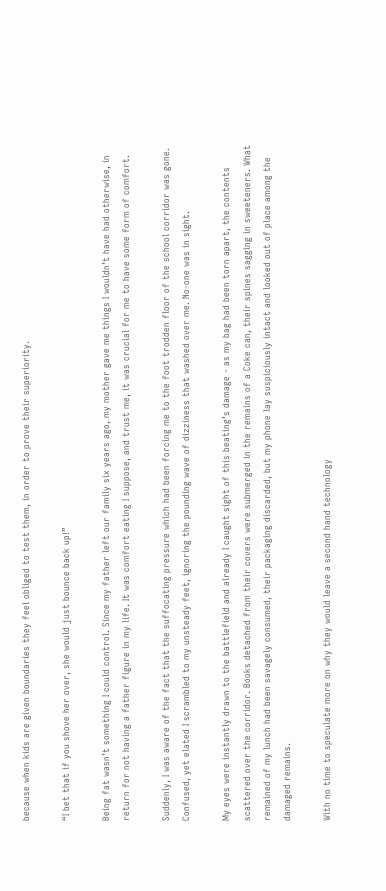because when kids are given boundaries they feel obliged to test them, in order to prove their superiority.

“I bet that if you shove her over, she would just bounce back up!”

Being fat wasn’t something I could control. Since my father left our family six years ago, my mother gave me things I wouldn’t have had otherwise, in return for not having a father figure in my life. It was comfort eating I suppose, and trust me, it was crucial for me to have some form of comfort.

Suddenly, I was aware of the fact that the suffocating pressure which had been forcing me to the foot trodden floor of the school corridor was gone. Confused, yet elated I scrambled to my unsteady feet, ignoring the pounding wave of dizziness that washed over me. No-one was in sight.

My eyes were instantly drawn to the battlefield and already I caught sight of this beating’s damage - as my bag had been torn apart, the contents scattered over the corridor. Books detached from their covers were submerged in the remains of a Coke can, their spines sagging in sweeteners. What remained of my lunch had been savagely consumed, their packaging discarded, but my phone lay suspiciously intact and looked out of place among the damaged remains.

With no time to speculate more on why they would leave a second hand technology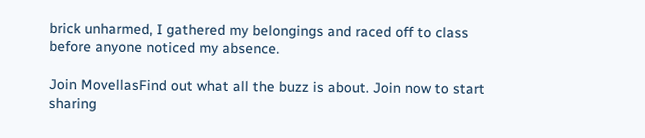brick unharmed, I gathered my belongings and raced off to class before anyone noticed my absence.

Join MovellasFind out what all the buzz is about. Join now to start sharing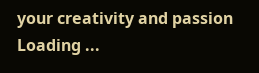your creativity and passion
Loading ...